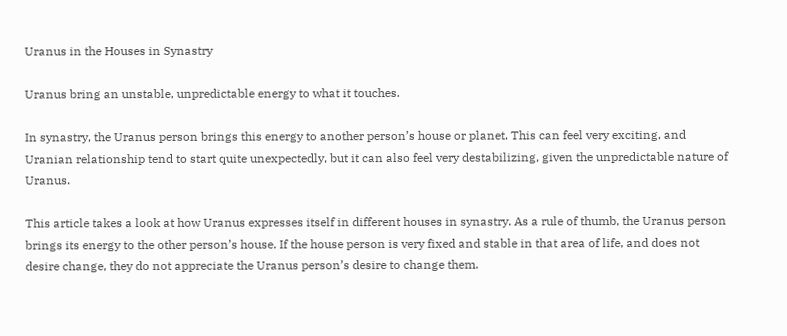Uranus in the Houses in Synastry

Uranus bring an unstable, unpredictable energy to what it touches.

In synastry, the Uranus person brings this energy to another person’s house or planet. This can feel very exciting, and Uranian relationship tend to start quite unexpectedly, but it can also feel very destabilizing, given the unpredictable nature of Uranus.

This article takes a look at how Uranus expresses itself in different houses in synastry. As a rule of thumb, the Uranus person brings its energy to the other person’s house. If the house person is very fixed and stable in that area of life, and does not desire change, they do not appreciate the Uranus person’s desire to change them.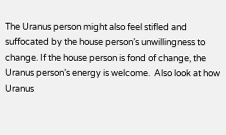The Uranus person might also feel stifled and suffocated by the house person’s unwillingness to change. If the house person is fond of change, the Uranus person’s energy is welcome.  Also look at how Uranus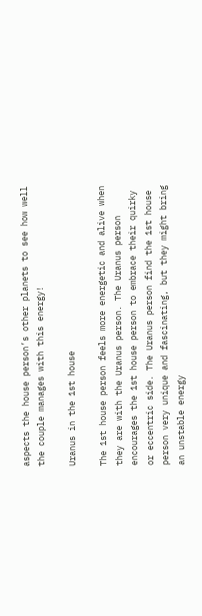aspects the house person’s other planets to see how well the couple manages with this energy!

Uranus in the 1st house

The 1st house person feels more energetic and alive when they are with the Uranus person. The Uranus person encourages the 1st house person to embrace their quirky or eccentric side. The Uranus person find the 1st house person very unique and fascinating, but they might bring an unstable energy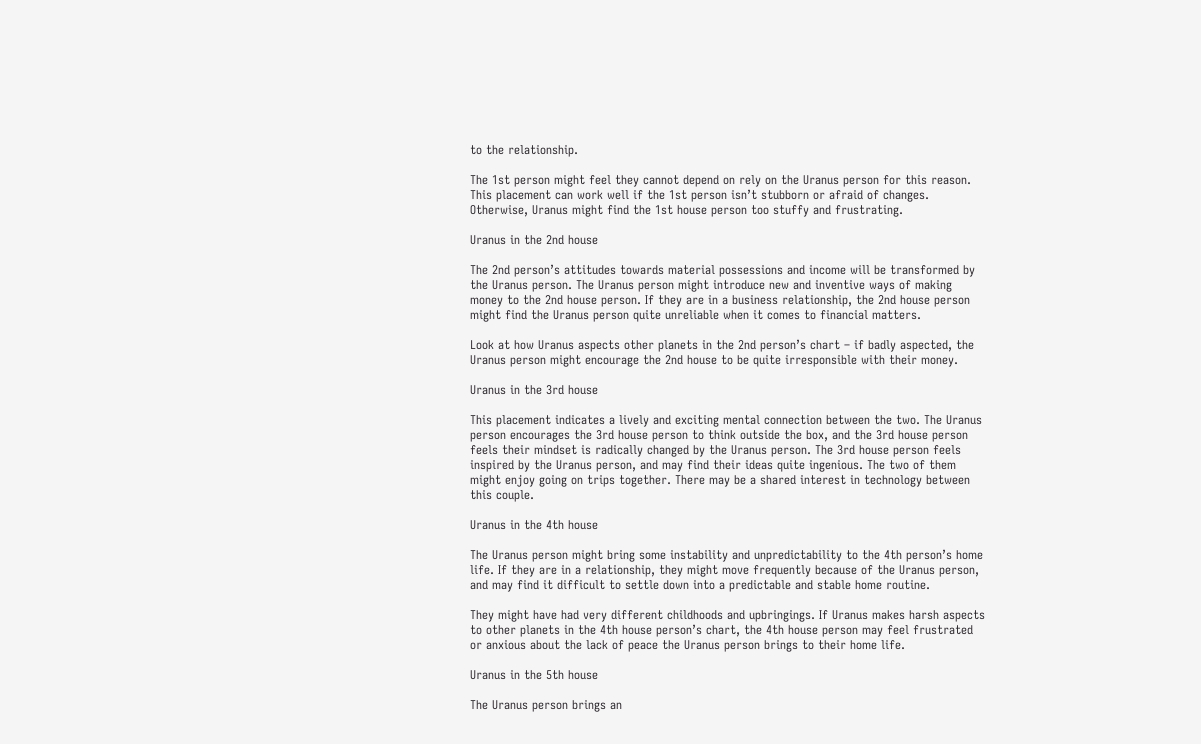to the relationship.

The 1st person might feel they cannot depend on rely on the Uranus person for this reason. This placement can work well if the 1st person isn’t stubborn or afraid of changes. Otherwise, Uranus might find the 1st house person too stuffy and frustrating.

Uranus in the 2nd house

The 2nd person’s attitudes towards material possessions and income will be transformed by the Uranus person. The Uranus person might introduce new and inventive ways of making money to the 2nd house person. If they are in a business relationship, the 2nd house person might find the Uranus person quite unreliable when it comes to financial matters.

Look at how Uranus aspects other planets in the 2nd person’s chart – if badly aspected, the Uranus person might encourage the 2nd house to be quite irresponsible with their money.

Uranus in the 3rd house

This placement indicates a lively and exciting mental connection between the two. The Uranus person encourages the 3rd house person to think outside the box, and the 3rd house person feels their mindset is radically changed by the Uranus person. The 3rd house person feels inspired by the Uranus person, and may find their ideas quite ingenious. The two of them might enjoy going on trips together. There may be a shared interest in technology between this couple.

Uranus in the 4th house

The Uranus person might bring some instability and unpredictability to the 4th person’s home life. If they are in a relationship, they might move frequently because of the Uranus person, and may find it difficult to settle down into a predictable and stable home routine.

They might have had very different childhoods and upbringings. If Uranus makes harsh aspects to other planets in the 4th house person’s chart, the 4th house person may feel frustrated or anxious about the lack of peace the Uranus person brings to their home life.

Uranus in the 5th house

The Uranus person brings an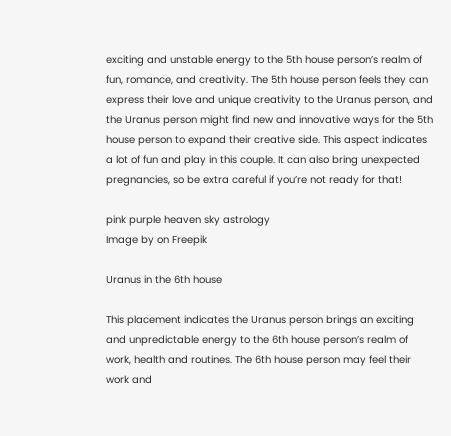exciting and unstable energy to the 5th house person’s realm of fun, romance, and creativity. The 5th house person feels they can express their love and unique creativity to the Uranus person, and the Uranus person might find new and innovative ways for the 5th house person to expand their creative side. This aspect indicates a lot of fun and play in this couple. It can also bring unexpected pregnancies, so be extra careful if you’re not ready for that!

pink purple heaven sky astrology
Image by on Freepik

Uranus in the 6th house

This placement indicates the Uranus person brings an exciting and unpredictable energy to the 6th house person’s realm of work, health and routines. The 6th house person may feel their work and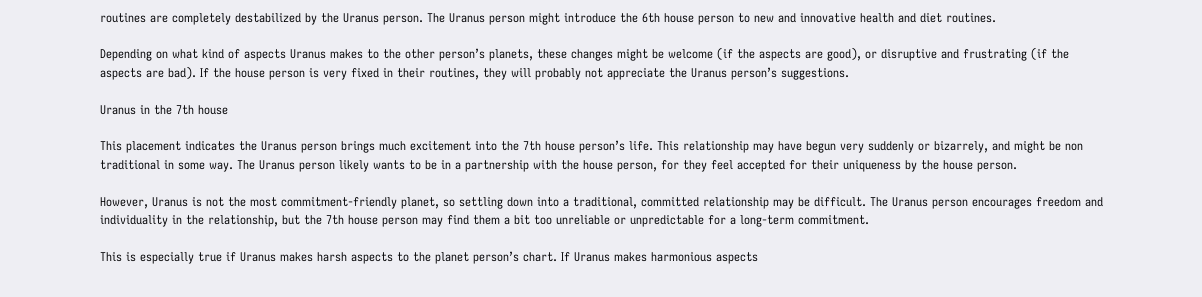routines are completely destabilized by the Uranus person. The Uranus person might introduce the 6th house person to new and innovative health and diet routines.

Depending on what kind of aspects Uranus makes to the other person’s planets, these changes might be welcome (if the aspects are good), or disruptive and frustrating (if the aspects are bad). If the house person is very fixed in their routines, they will probably not appreciate the Uranus person’s suggestions.

Uranus in the 7th house

This placement indicates the Uranus person brings much excitement into the 7th house person’s life. This relationship may have begun very suddenly or bizarrely, and might be non traditional in some way. The Uranus person likely wants to be in a partnership with the house person, for they feel accepted for their uniqueness by the house person.

However, Uranus is not the most commitment-friendly planet, so settling down into a traditional, committed relationship may be difficult. The Uranus person encourages freedom and individuality in the relationship, but the 7th house person may find them a bit too unreliable or unpredictable for a long-term commitment.

This is especially true if Uranus makes harsh aspects to the planet person’s chart. If Uranus makes harmonious aspects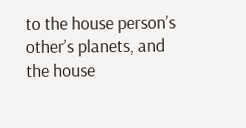to the house person’s other’s planets, and the house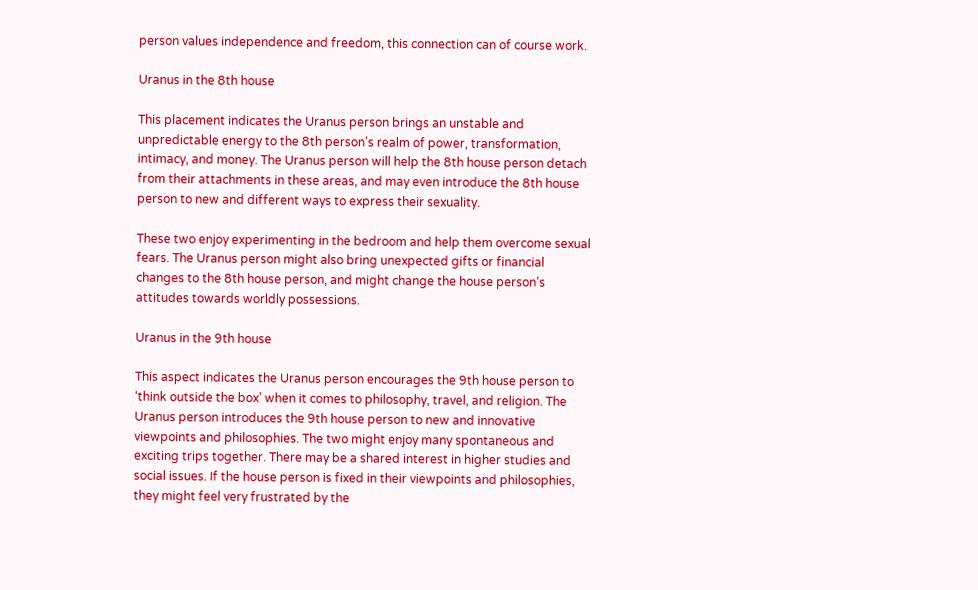person values independence and freedom, this connection can of course work.

Uranus in the 8th house

This placement indicates the Uranus person brings an unstable and unpredictable energy to the 8th person’s realm of power, transformation, intimacy, and money. The Uranus person will help the 8th house person detach from their attachments in these areas, and may even introduce the 8th house person to new and different ways to express their sexuality.

These two enjoy experimenting in the bedroom and help them overcome sexual fears. The Uranus person might also bring unexpected gifts or financial changes to the 8th house person, and might change the house person’s attitudes towards worldly possessions.

Uranus in the 9th house

This aspect indicates the Uranus person encourages the 9th house person to ‘think outside the box’ when it comes to philosophy, travel, and religion. The Uranus person introduces the 9th house person to new and innovative viewpoints and philosophies. The two might enjoy many spontaneous and exciting trips together. There may be a shared interest in higher studies and social issues. If the house person is fixed in their viewpoints and philosophies, they might feel very frustrated by the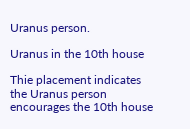Uranus person.

Uranus in the 10th house

Thie placement indicates the Uranus person encourages the 10th house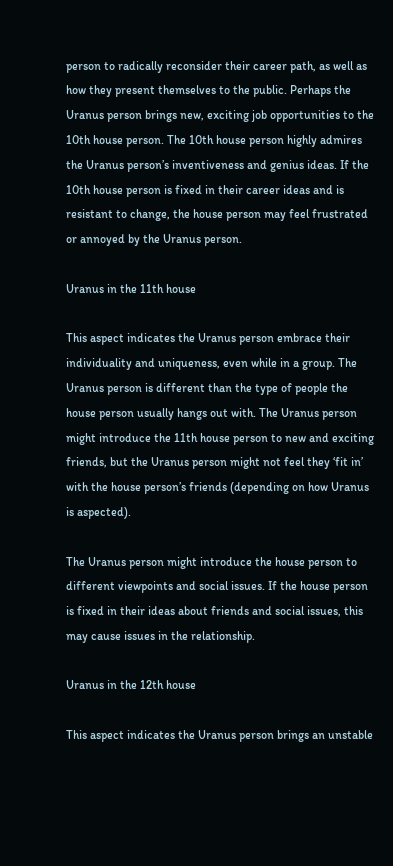person to radically reconsider their career path, as well as how they present themselves to the public. Perhaps the Uranus person brings new, exciting job opportunities to the 10th house person. The 10th house person highly admires the Uranus person’s inventiveness and genius ideas. If the 10th house person is fixed in their career ideas and is resistant to change, the house person may feel frustrated or annoyed by the Uranus person.

Uranus in the 11th house

This aspect indicates the Uranus person embrace their individuality and uniqueness, even while in a group. The Uranus person is different than the type of people the house person usually hangs out with. The Uranus person might introduce the 11th house person to new and exciting friends, but the Uranus person might not feel they ‘fit in’ with the house person’s friends (depending on how Uranus is aspected).

The Uranus person might introduce the house person to different viewpoints and social issues. If the house person is fixed in their ideas about friends and social issues, this may cause issues in the relationship.

Uranus in the 12th house

This aspect indicates the Uranus person brings an unstable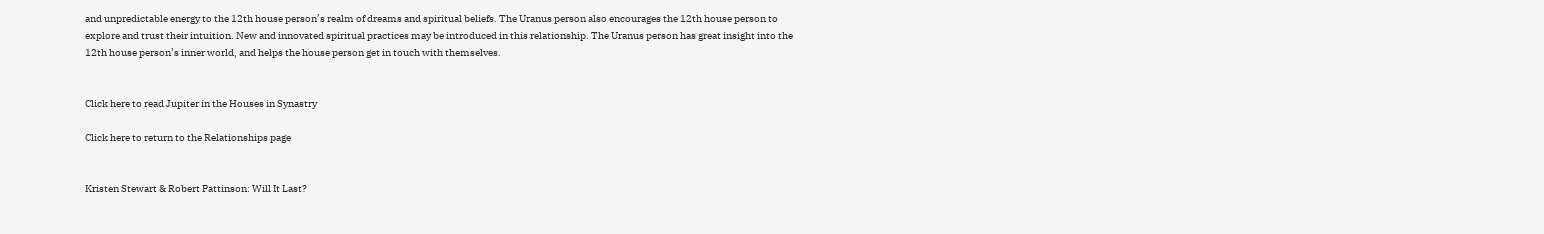and unpredictable energy to the 12th house person’s realm of dreams and spiritual beliefs. The Uranus person also encourages the 12th house person to explore and trust their intuition. New and innovated spiritual practices may be introduced in this relationship. The Uranus person has great insight into the 12th house person’s inner world, and helps the house person get in touch with themselves.


Click here to read Jupiter in the Houses in Synastry

Click here to return to the Relationships page


Kristen Stewart & Robert Pattinson: Will It Last?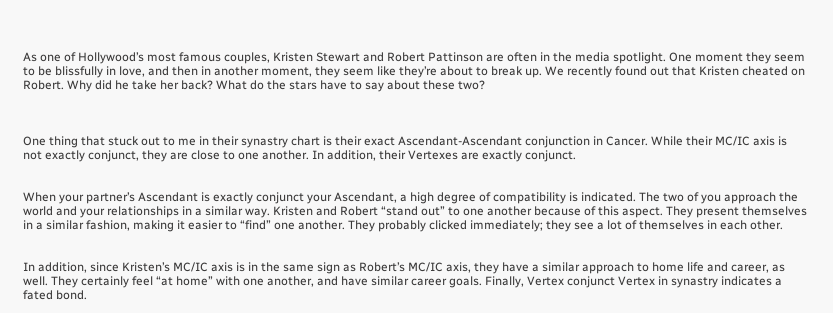As one of Hollywood’s most famous couples, Kristen Stewart and Robert Pattinson are often in the media spotlight. One moment they seem to be blissfully in love, and then in another moment, they seem like they’re about to break up. We recently found out that Kristen cheated on Robert. Why did he take her back? What do the stars have to say about these two?



One thing that stuck out to me in their synastry chart is their exact Ascendant-Ascendant conjunction in Cancer. While their MC/IC axis is not exactly conjunct, they are close to one another. In addition, their Vertexes are exactly conjunct.


When your partner’s Ascendant is exactly conjunct your Ascendant, a high degree of compatibility is indicated. The two of you approach the world and your relationships in a similar way. Kristen and Robert “stand out” to one another because of this aspect. They present themselves in a similar fashion, making it easier to “find” one another. They probably clicked immediately; they see a lot of themselves in each other.


In addition, since Kristen’s MC/IC axis is in the same sign as Robert’s MC/IC axis, they have a similar approach to home life and career, as well. They certainly feel “at home” with one another, and have similar career goals. Finally, Vertex conjunct Vertex in synastry indicates a fated bond.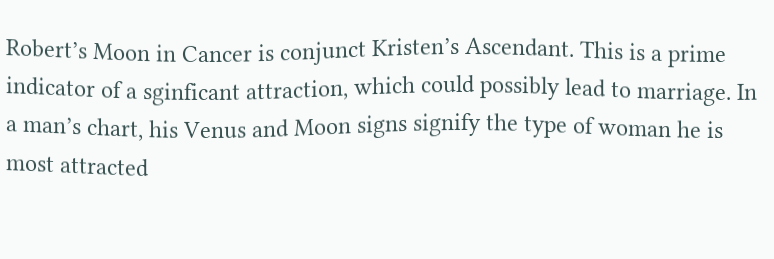Robert’s Moon in Cancer is conjunct Kristen’s Ascendant. This is a prime indicator of a sginficant attraction, which could possibly lead to marriage. In a man’s chart, his Venus and Moon signs signify the type of woman he is most attracted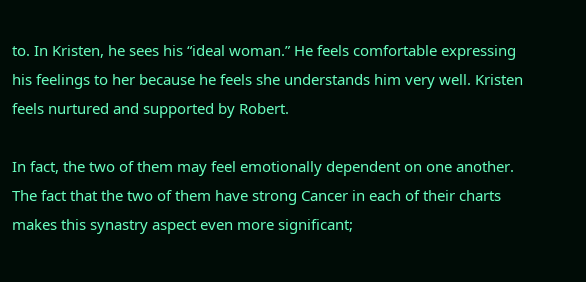to. In Kristen, he sees his “ideal woman.” He feels comfortable expressing his feelings to her because he feels she understands him very well. Kristen feels nurtured and supported by Robert.

In fact, the two of them may feel emotionally dependent on one another. The fact that the two of them have strong Cancer in each of their charts makes this synastry aspect even more significant;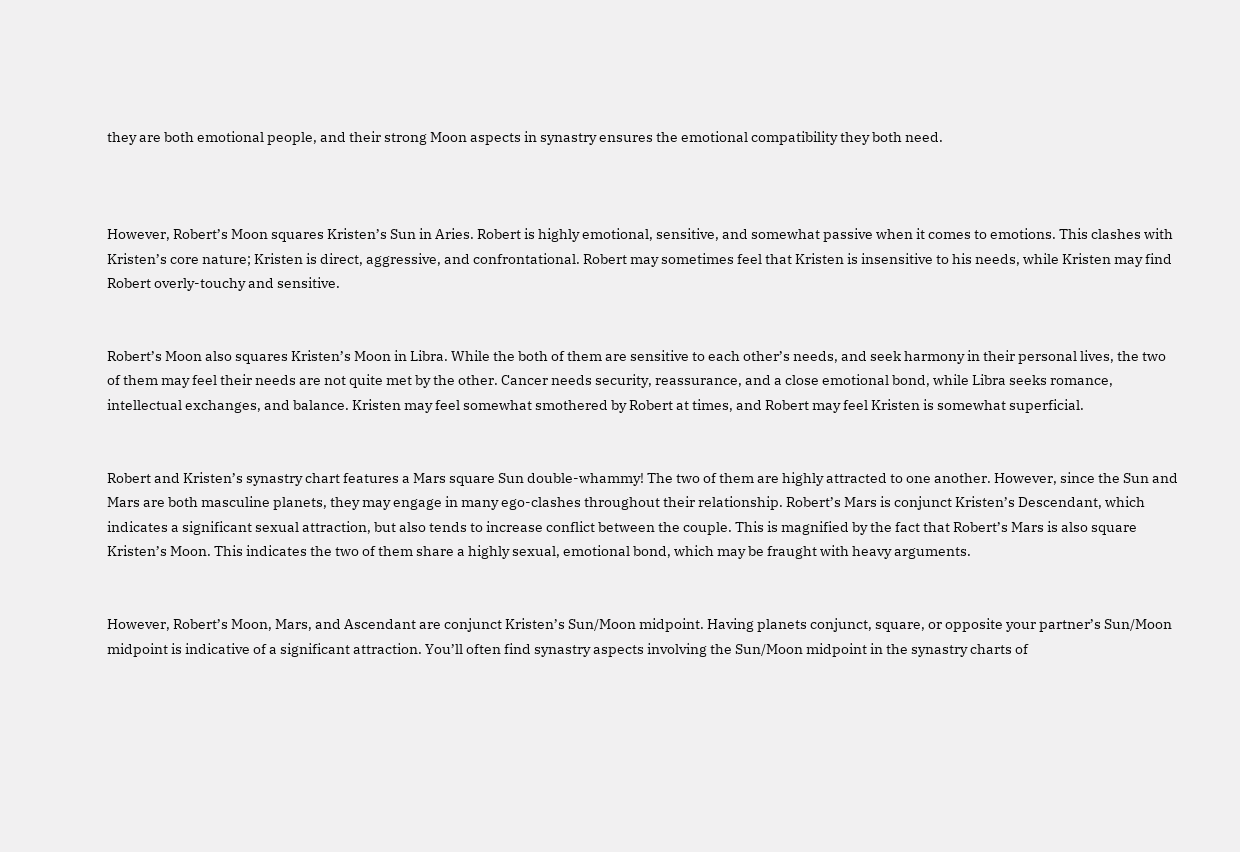they are both emotional people, and their strong Moon aspects in synastry ensures the emotional compatibility they both need.



However, Robert’s Moon squares Kristen’s Sun in Aries. Robert is highly emotional, sensitive, and somewhat passive when it comes to emotions. This clashes with Kristen’s core nature; Kristen is direct, aggressive, and confrontational. Robert may sometimes feel that Kristen is insensitive to his needs, while Kristen may find Robert overly-touchy and sensitive.


Robert’s Moon also squares Kristen’s Moon in Libra. While the both of them are sensitive to each other’s needs, and seek harmony in their personal lives, the two of them may feel their needs are not quite met by the other. Cancer needs security, reassurance, and a close emotional bond, while Libra seeks romance, intellectual exchanges, and balance. Kristen may feel somewhat smothered by Robert at times, and Robert may feel Kristen is somewhat superficial.


Robert and Kristen’s synastry chart features a Mars square Sun double-whammy! The two of them are highly attracted to one another. However, since the Sun and Mars are both masculine planets, they may engage in many ego-clashes throughout their relationship. Robert’s Mars is conjunct Kristen’s Descendant, which indicates a significant sexual attraction, but also tends to increase conflict between the couple. This is magnified by the fact that Robert’s Mars is also square Kristen’s Moon. This indicates the two of them share a highly sexual, emotional bond, which may be fraught with heavy arguments.


However, Robert’s Moon, Mars, and Ascendant are conjunct Kristen’s Sun/Moon midpoint. Having planets conjunct, square, or opposite your partner’s Sun/Moon midpoint is indicative of a significant attraction. You’ll often find synastry aspects involving the Sun/Moon midpoint in the synastry charts of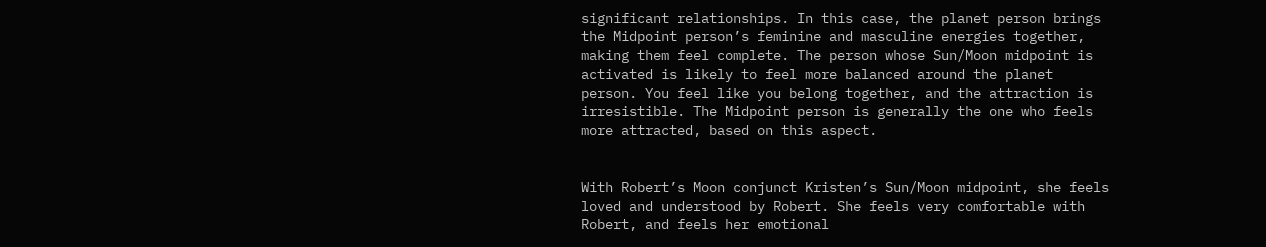significant relationships. In this case, the planet person brings the Midpoint person’s feminine and masculine energies together, making them feel complete. The person whose Sun/Moon midpoint is activated is likely to feel more balanced around the planet person. You feel like you belong together, and the attraction is irresistible. The Midpoint person is generally the one who feels more attracted, based on this aspect.


With Robert’s Moon conjunct Kristen’s Sun/Moon midpoint, she feels loved and understood by Robert. She feels very comfortable with Robert, and feels her emotional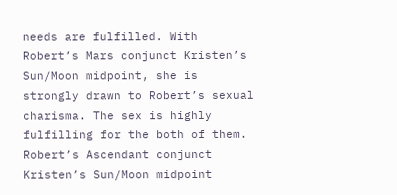needs are fulfilled. With Robert’s Mars conjunct Kristen’s Sun/Moon midpoint, she is strongly drawn to Robert’s sexual charisma. The sex is highly fulfilling for the both of them. Robert’s Ascendant conjunct Kristen’s Sun/Moon midpoint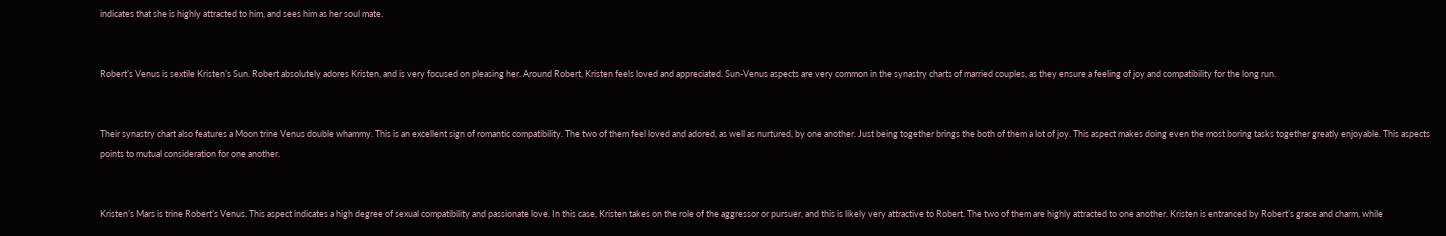indicates that she is highly attracted to him, and sees him as her soul mate.


Robert’s Venus is sextile Kristen’s Sun. Robert absolutely adores Kristen, and is very focused on pleasing her. Around Robert, Kristen feels loved and appreciated. Sun-Venus aspects are very common in the synastry charts of married couples, as they ensure a feeling of joy and compatibility for the long run.


Their synastry chart also features a Moon trine Venus double whammy. This is an excellent sign of romantic compatibility. The two of them feel loved and adored, as well as nurtured, by one another. Just being together brings the both of them a lot of joy. This aspect makes doing even the most boring tasks together greatly enjoyable. This aspects points to mutual consideration for one another.


Kristen’s Mars is trine Robert’s Venus. This aspect indicates a high degree of sexual compatibility and passionate love. In this case, Kristen takes on the role of the aggressor or pursuer, and this is likely very attractive to Robert. The two of them are highly attracted to one another. Kristen is entranced by Robert’s grace and charm, while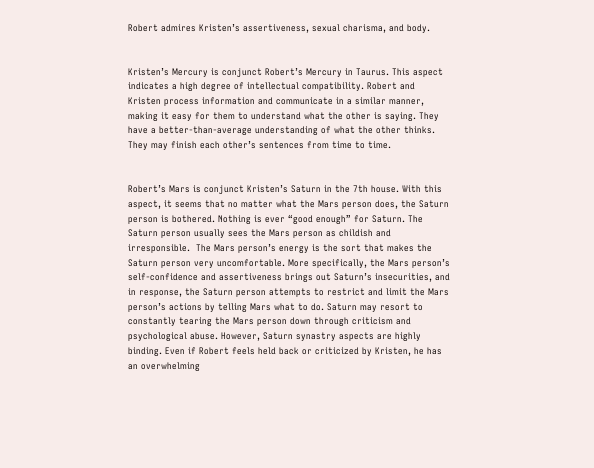Robert admires Kristen’s assertiveness, sexual charisma, and body.


Kristen’s Mercury is conjunct Robert’s Mercury in Taurus. This aspect indicates a high degree of intellectual compatibility. Robert and Kristen process information and communicate in a similar manner, making it easy for them to understand what the other is saying. They have a better-than-average understanding of what the other thinks. They may finish each other’s sentences from time to time.


Robert’s Mars is conjunct Kristen’s Saturn in the 7th house. With this aspect, it seems that no matter what the Mars person does, the Saturn person is bothered. Nothing is ever “good enough” for Saturn. The Saturn person usually sees the Mars person as childish and irresponsible.  The Mars person’s energy is the sort that makes the Saturn person very uncomfortable. More specifically, the Mars person’s self-confidence and assertiveness brings out Saturn’s insecurities, and in response, the Saturn person attempts to restrict and limit the Mars person’s actions by telling Mars what to do. Saturn may resort to constantly tearing the Mars person down through criticism and psychological abuse. However, Saturn synastry aspects are highly binding. Even if Robert feels held back or criticized by Kristen, he has an overwhelming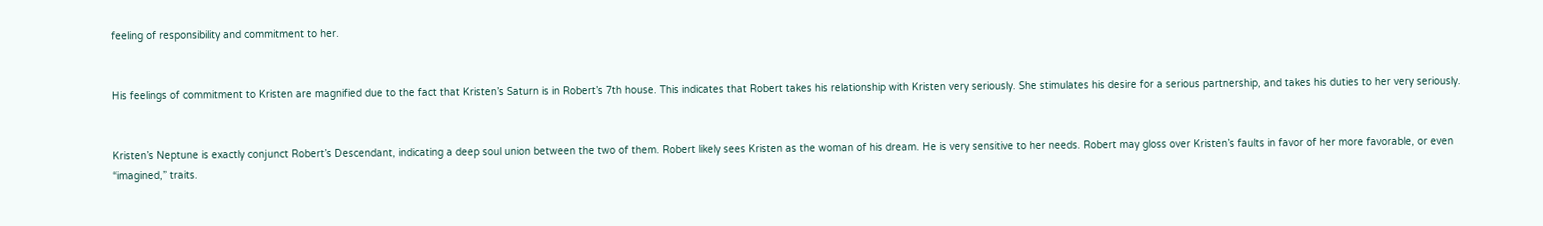feeling of responsibility and commitment to her.


His feelings of commitment to Kristen are magnified due to the fact that Kristen’s Saturn is in Robert’s 7th house. This indicates that Robert takes his relationship with Kristen very seriously. She stimulates his desire for a serious partnership, and takes his duties to her very seriously.


Kristen’s Neptune is exactly conjunct Robert’s Descendant, indicating a deep soul union between the two of them. Robert likely sees Kristen as the woman of his dream. He is very sensitive to her needs. Robert may gloss over Kristen’s faults in favor of her more favorable, or even “imagined,” traits.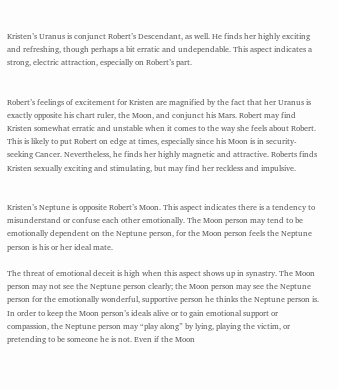Kristen’s Uranus is conjunct Robert’s Descendant, as well. He finds her highly exciting and refreshing, though perhaps a bit erratic and undependable. This aspect indicates a strong, electric attraction, especially on Robert’s part.


Robert’s feelings of excitement for Kristen are magnified by the fact that her Uranus is exactly opposite his chart ruler, the Moon, and conjunct his Mars. Robert may find Kristen somewhat erratic and unstable when it comes to the way she feels about Robert. This is likely to put Robert on edge at times, especially since his Moon is in security-seeking Cancer. Nevertheless, he finds her highly magnetic and attractive. Roberts finds Kristen sexually exciting and stimulating, but may find her reckless and impulsive.


Kristen’s Neptune is opposite Robert’s Moon. This aspect indicates there is a tendency to misunderstand or confuse each other emotionally. The Moon person may tend to be emotionally dependent on the Neptune person, for the Moon person feels the Neptune person is his or her ideal mate.

The threat of emotional deceit is high when this aspect shows up in synastry. The Moon person may not see the Neptune person clearly; the Moon person may see the Neptune person for the emotionally wonderful, supportive person he thinks the Neptune person is. In order to keep the Moon person’s ideals alive or to gain emotional support or compassion, the Neptune person may “play along” by lying, playing the victim, or pretending to be someone he is not. Even if the Moon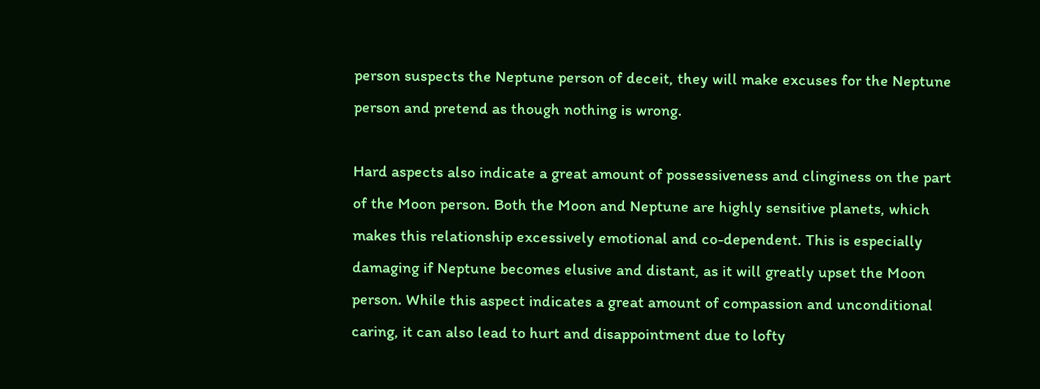person suspects the Neptune person of deceit, they will make excuses for the Neptune person and pretend as though nothing is wrong.

Hard aspects also indicate a great amount of possessiveness and clinginess on the part of the Moon person. Both the Moon and Neptune are highly sensitive planets, which makes this relationship excessively emotional and co-dependent. This is especially damaging if Neptune becomes elusive and distant, as it will greatly upset the Moon person. While this aspect indicates a great amount of compassion and unconditional caring, it can also lead to hurt and disappointment due to lofty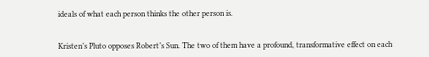ideals of what each person thinks the other person is.


Kristen’s Pluto opposes Robert’s Sun. The two of them have a profound, transformative effect on each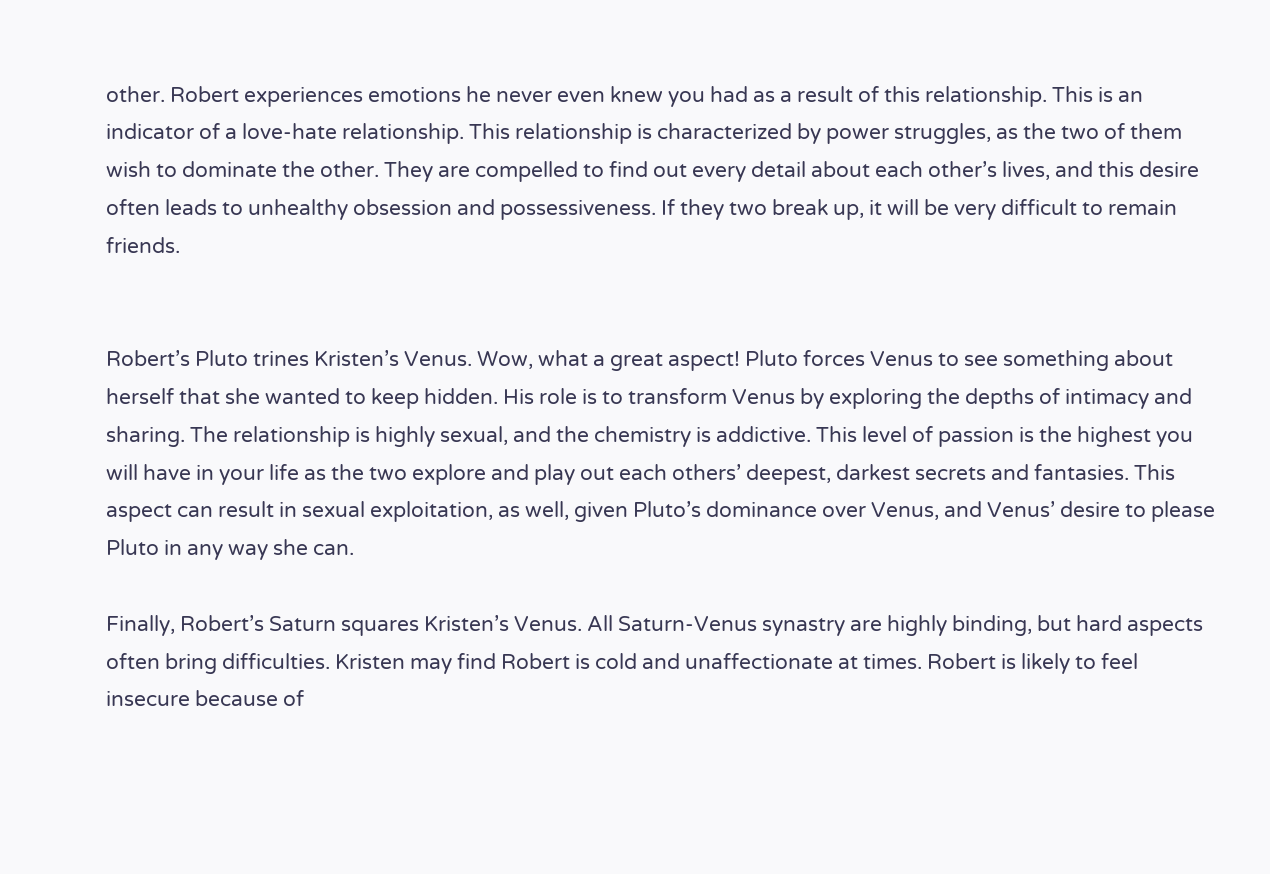other. Robert experiences emotions he never even knew you had as a result of this relationship. This is an indicator of a love-hate relationship. This relationship is characterized by power struggles, as the two of them wish to dominate the other. They are compelled to find out every detail about each other’s lives, and this desire often leads to unhealthy obsession and possessiveness. If they two break up, it will be very difficult to remain friends.


Robert’s Pluto trines Kristen’s Venus. Wow, what a great aspect! Pluto forces Venus to see something about herself that she wanted to keep hidden. His role is to transform Venus by exploring the depths of intimacy and sharing. The relationship is highly sexual, and the chemistry is addictive. This level of passion is the highest you will have in your life as the two explore and play out each others’ deepest, darkest secrets and fantasies. This aspect can result in sexual exploitation, as well, given Pluto’s dominance over Venus, and Venus’ desire to please Pluto in any way she can.

Finally, Robert’s Saturn squares Kristen’s Venus. All Saturn-Venus synastry are highly binding, but hard aspects often bring difficulties. Kristen may find Robert is cold and unaffectionate at times. Robert is likely to feel insecure because of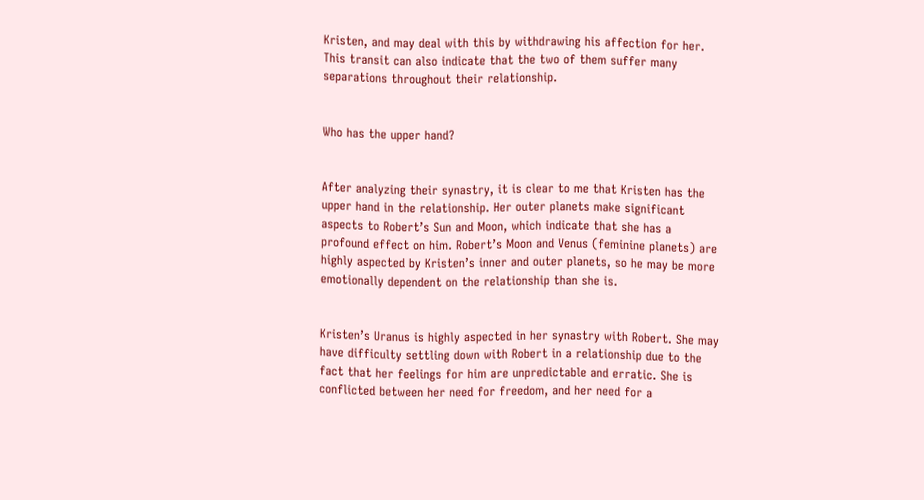Kristen, and may deal with this by withdrawing his affection for her. This transit can also indicate that the two of them suffer many separations throughout their relationship.


Who has the upper hand?


After analyzing their synastry, it is clear to me that Kristen has the upper hand in the relationship. Her outer planets make significant aspects to Robert’s Sun and Moon, which indicate that she has a profound effect on him. Robert’s Moon and Venus (feminine planets) are highly aspected by Kristen’s inner and outer planets, so he may be more emotionally dependent on the relationship than she is.


Kristen’s Uranus is highly aspected in her synastry with Robert. She may have difficulty settling down with Robert in a relationship due to the fact that her feelings for him are unpredictable and erratic. She is conflicted between her need for freedom, and her need for a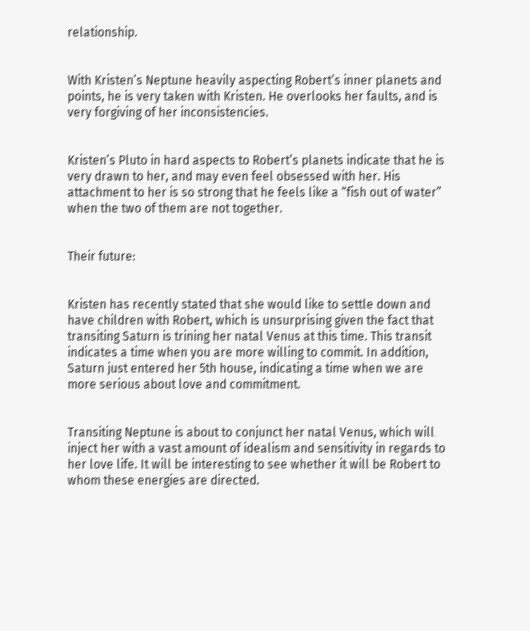relationship.


With Kristen’s Neptune heavily aspecting Robert’s inner planets and points, he is very taken with Kristen. He overlooks her faults, and is very forgiving of her inconsistencies.


Kristen’s Pluto in hard aspects to Robert’s planets indicate that he is very drawn to her, and may even feel obsessed with her. His attachment to her is so strong that he feels like a “fish out of water” when the two of them are not together.


Their future:


Kristen has recently stated that she would like to settle down and have children with Robert, which is unsurprising given the fact that transiting Saturn is trining her natal Venus at this time. This transit indicates a time when you are more willing to commit. In addition, Saturn just entered her 5th house, indicating a time when we are more serious about love and commitment.


Transiting Neptune is about to conjunct her natal Venus, which will inject her with a vast amount of idealism and sensitivity in regards to her love life. It will be interesting to see whether it will be Robert to whom these energies are directed.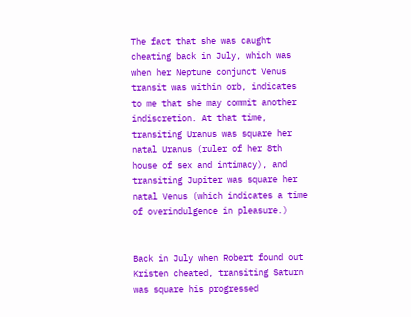The fact that she was caught cheating back in July, which was when her Neptune conjunct Venus transit was within orb, indicates to me that she may commit another indiscretion. At that time, transiting Uranus was square her natal Uranus (ruler of her 8th house of sex and intimacy), and transiting Jupiter was square her natal Venus (which indicates a time of overindulgence in pleasure.)


Back in July when Robert found out Kristen cheated, transiting Saturn was square his progressed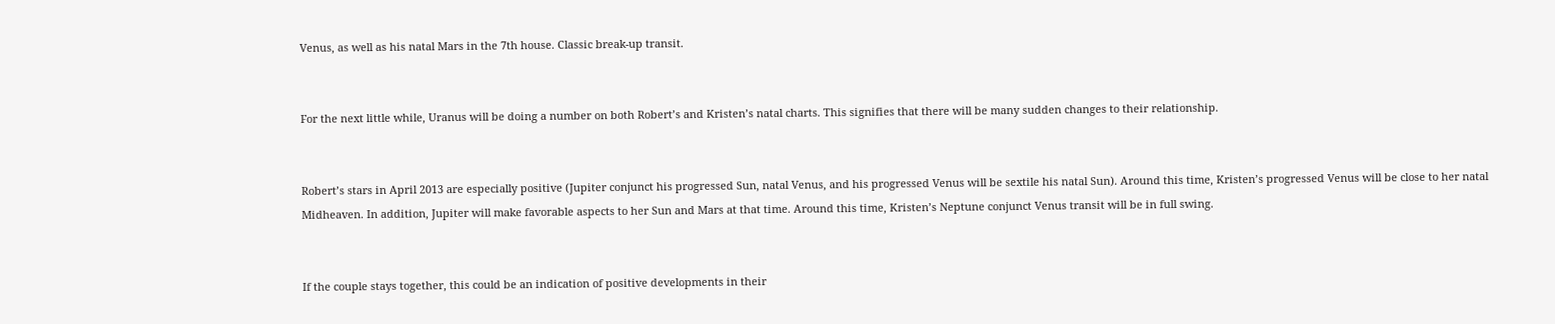Venus, as well as his natal Mars in the 7th house. Classic break-up transit.


For the next little while, Uranus will be doing a number on both Robert’s and Kristen’s natal charts. This signifies that there will be many sudden changes to their relationship.


Robert’s stars in April 2013 are especially positive (Jupiter conjunct his progressed Sun, natal Venus, and his progressed Venus will be sextile his natal Sun). Around this time, Kristen’s progressed Venus will be close to her natal Midheaven. In addition, Jupiter will make favorable aspects to her Sun and Mars at that time. Around this time, Kristen’s Neptune conjunct Venus transit will be in full swing.


If the couple stays together, this could be an indication of positive developments in their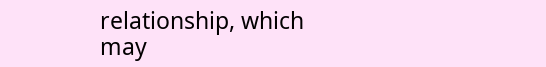relationship, which may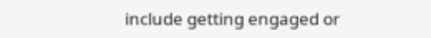include getting engaged or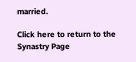married.

Click here to return to the Synastry Page